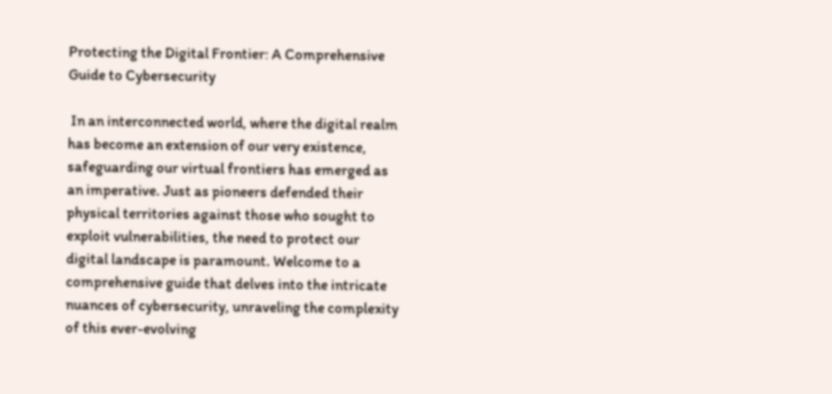Protecting the Digital Frontier: A Comprehensive Guide to Cybersecurity

 In an interconnected world, where the digital realm has become an extension of our very existence, safeguarding our virtual frontiers has emerged as an imperative. Just as pioneers defended their physical territories against those who sought to exploit vulnerabilities, the need to protect our digital landscape is paramount. Welcome to a comprehensive guide that delves into the intricate nuances of cybersecurity, unraveling the complexity of this ever-evolving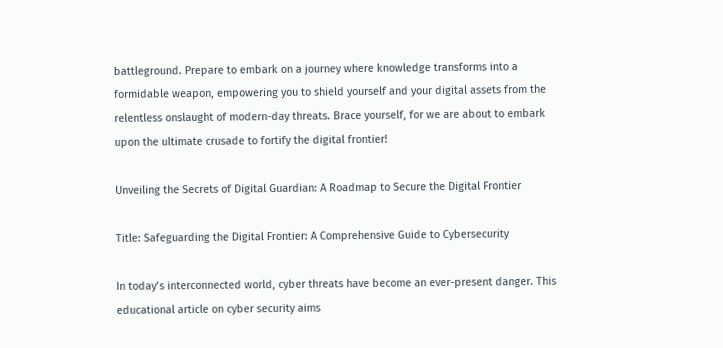battleground. Prepare to embark on a journey where knowledge transforms into a formidable weapon, empowering you to shield yourself and your digital assets from the relentless onslaught of modern-day threats. Brace yourself, for we are about to embark upon the ultimate crusade to fortify the digital frontier!

Unveiling the Secrets of Digital Guardian: A Roadmap to Secure the Digital Frontier

Title: Safeguarding the Digital Frontier: A Comprehensive Guide to Cybersecurity

In today’s interconnected world, cyber threats have become an ever-present danger. This educational article on cyber security aims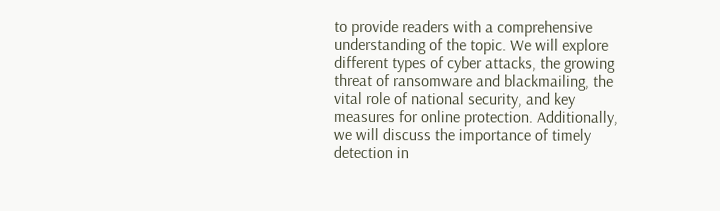to provide readers with a comprehensive understanding of the topic. We will explore different types of cyber attacks, the growing threat of ransomware and blackmailing, the vital role of national security, and key measures for online protection. Additionally, we will discuss the importance of timely detection in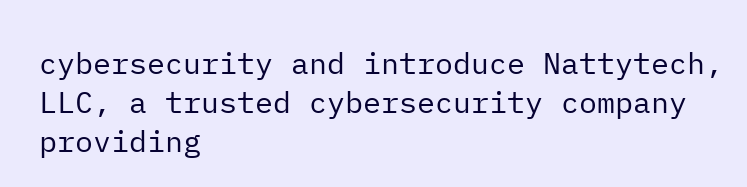cybersecurity and introduce Nattytech, LLC, a trusted cybersecurity company providing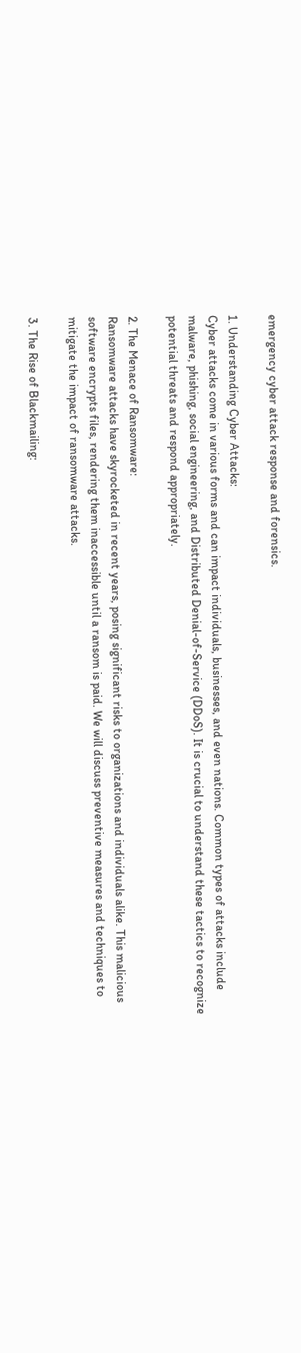emergency cyber attack response and forensics.

1. Understanding Cyber Attacks:
Cyber attacks come in various forms and can impact individuals, businesses, and even nations. Common types of attacks include malware, phishing, social engineering, and Distributed Denial-of-Service (DDoS). It is crucial to understand these tactics to recognize potential threats and respond appropriately.

2. The Menace of Ransomware:
Ransomware attacks have skyrocketed in recent years, posing significant risks to organizations and individuals alike. This malicious software encrypts files, rendering them inaccessible until a ransom is paid. We will discuss preventive measures and techniques to mitigate the impact of ransomware attacks.

3. The Rise of Blackmailing: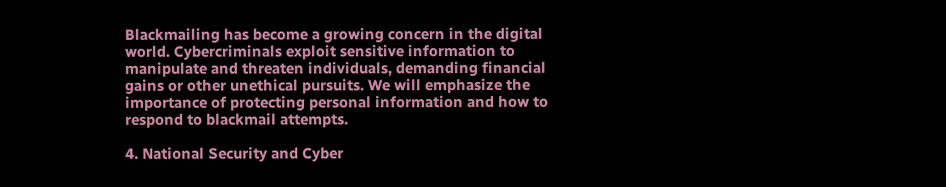Blackmailing has become a growing concern in the digital world. Cybercriminals exploit sensitive information to manipulate and threaten individuals, demanding financial gains or other unethical pursuits. We will emphasize the importance of protecting personal information and how to respond to blackmail attempts.

4. National Security and Cyber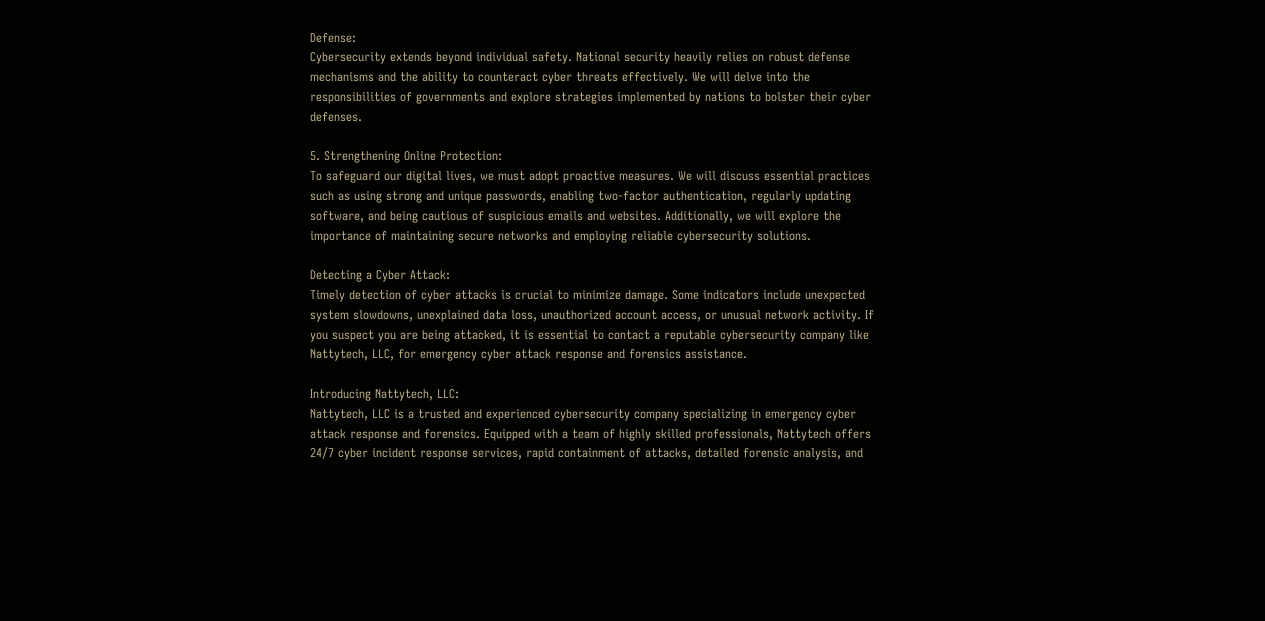Defense:
Cybersecurity extends beyond individual safety. National security heavily relies on robust defense mechanisms and the ability to counteract cyber threats effectively. We will delve into the responsibilities of governments and explore strategies implemented by nations to bolster their cyber defenses.

5. Strengthening Online Protection:
To safeguard our digital lives, we must adopt proactive measures. We will discuss essential practices such as using strong and unique passwords, enabling two-factor authentication, regularly updating software, and being cautious of suspicious emails and websites. Additionally, we will explore the importance of maintaining secure networks and employing reliable cybersecurity solutions.

Detecting a Cyber Attack:
Timely detection of cyber attacks is crucial to minimize damage. Some indicators include unexpected system slowdowns, unexplained data loss, unauthorized account access, or unusual network activity. If you suspect you are being attacked, it is essential to contact a reputable cybersecurity company like Nattytech, LLC, for emergency cyber attack response and forensics assistance.

Introducing Nattytech, LLC:
Nattytech, LLC is a trusted and experienced cybersecurity company specializing in emergency cyber attack response and forensics. Equipped with a team of highly skilled professionals, Nattytech offers 24/7 cyber incident response services, rapid containment of attacks, detailed forensic analysis, and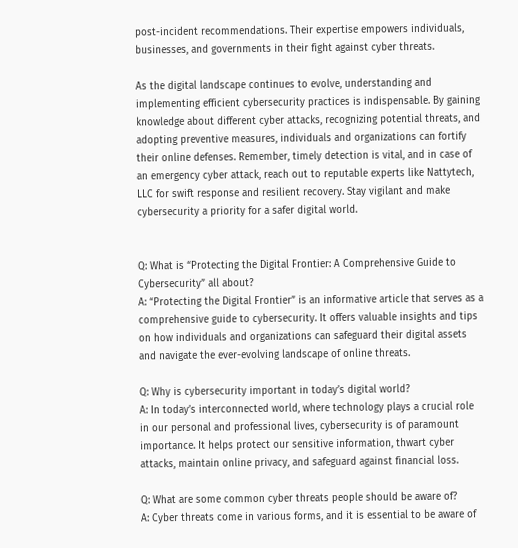post-incident recommendations. Their expertise empowers individuals, businesses, and governments in their fight against cyber threats.

As the digital landscape continues to evolve, understanding and implementing efficient cybersecurity practices is indispensable. By gaining knowledge about different cyber attacks, recognizing potential threats, and adopting preventive measures, individuals and organizations can fortify their online defenses. Remember, timely detection is vital, and in case of an emergency cyber attack, reach out to reputable experts like Nattytech, LLC for swift response and resilient recovery. Stay vigilant and make cybersecurity a priority for a safer digital world.


Q: What is “Protecting the Digital Frontier: A Comprehensive Guide to Cybersecurity” all about?
A: “Protecting the Digital Frontier” is an informative article that serves as a comprehensive guide to cybersecurity. It offers valuable insights and tips on how individuals and organizations can safeguard their digital assets and navigate the ever-evolving landscape of online threats.

Q: Why is cybersecurity important in today’s digital world?
A: In today’s interconnected world, where technology plays a crucial role in our personal and professional lives, cybersecurity is of paramount importance. It helps protect our sensitive information, thwart cyber attacks, maintain online privacy, and safeguard against financial loss.

Q: What are some common cyber threats people should be aware of?
A: Cyber threats come in various forms, and it is essential to be aware of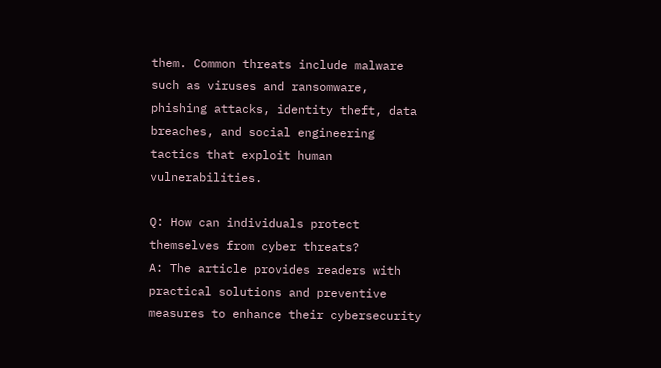them. Common threats include malware such as viruses and ransomware, phishing attacks, identity theft, data breaches, and social engineering tactics that exploit human vulnerabilities.

Q: How can individuals protect themselves from cyber threats?
A: The article provides readers with practical solutions and preventive measures to enhance their cybersecurity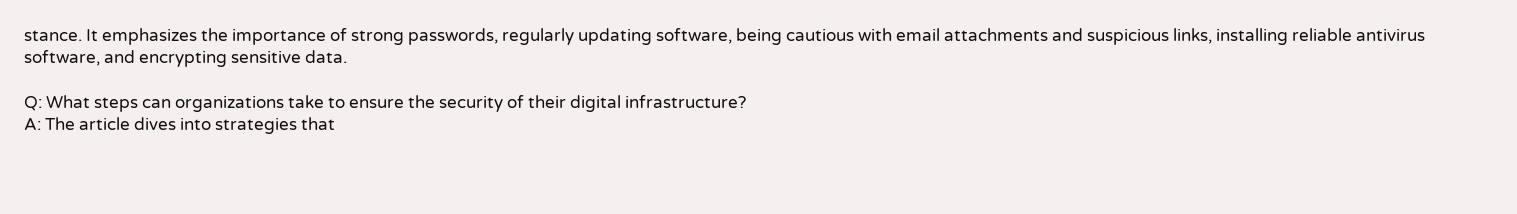stance. It emphasizes the importance of strong passwords, regularly updating software, being cautious with email attachments and suspicious links, installing reliable antivirus software, and encrypting sensitive data.

Q: What steps can organizations take to ensure the security of their digital infrastructure?
A: The article dives into strategies that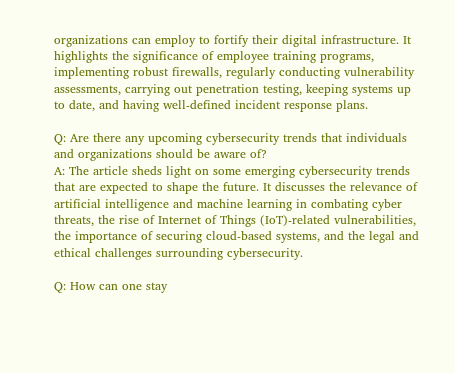organizations can employ to fortify their digital infrastructure. It highlights the significance of employee training programs, implementing robust firewalls, regularly conducting vulnerability assessments, carrying out penetration testing, keeping systems up to date, and having well-defined incident response plans.

Q: Are there any upcoming cybersecurity trends that individuals and organizations should be aware of?
A: The article sheds light on some emerging cybersecurity trends that are expected to shape the future. It discusses the relevance of artificial intelligence and machine learning in combating cyber threats, the rise of Internet of Things (IoT)-related vulnerabilities, the importance of securing cloud-based systems, and the legal and ethical challenges surrounding cybersecurity.

Q: How can one stay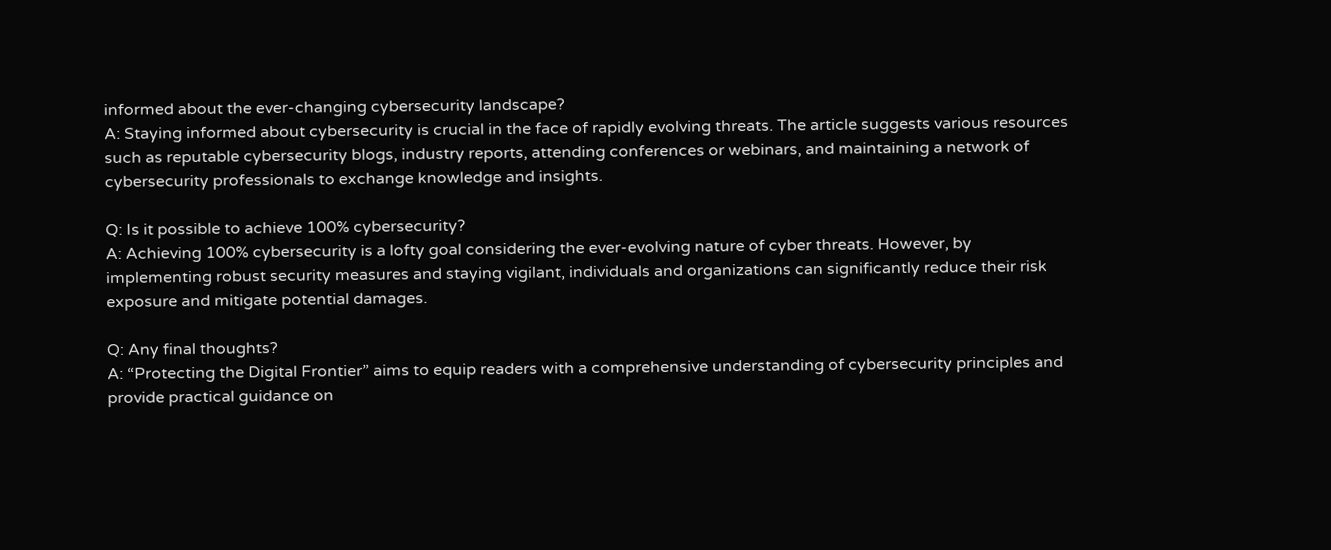informed about the ever-changing cybersecurity landscape?
A: Staying informed about cybersecurity is crucial in the face of rapidly evolving threats. The article suggests various resources such as reputable cybersecurity blogs, industry reports, attending conferences or webinars, and maintaining a network of cybersecurity professionals to exchange knowledge and insights.

Q: Is it possible to achieve 100% cybersecurity?
A: Achieving 100% cybersecurity is a lofty goal considering the ever-evolving nature of cyber threats. However, by implementing robust security measures and staying vigilant, individuals and organizations can significantly reduce their risk exposure and mitigate potential damages.

Q: Any final thoughts?
A: “Protecting the Digital Frontier” aims to equip readers with a comprehensive understanding of cybersecurity principles and provide practical guidance on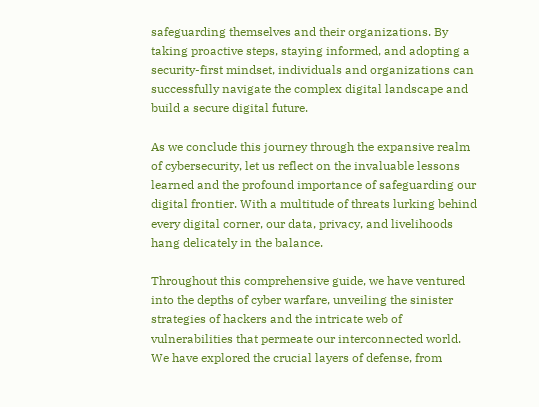safeguarding themselves and their organizations. By taking proactive steps, staying informed, and adopting a security-first mindset, individuals and organizations can successfully navigate the complex digital landscape and build a secure digital future.

As we conclude this journey through the expansive realm of cybersecurity, let us reflect on the invaluable lessons learned and the profound importance of safeguarding our digital frontier. With a multitude of threats lurking behind every digital corner, our data, privacy, and livelihoods hang delicately in the balance.

Throughout this comprehensive guide, we have ventured into the depths of cyber warfare, unveiling the sinister strategies of hackers and the intricate web of vulnerabilities that permeate our interconnected world. We have explored the crucial layers of defense, from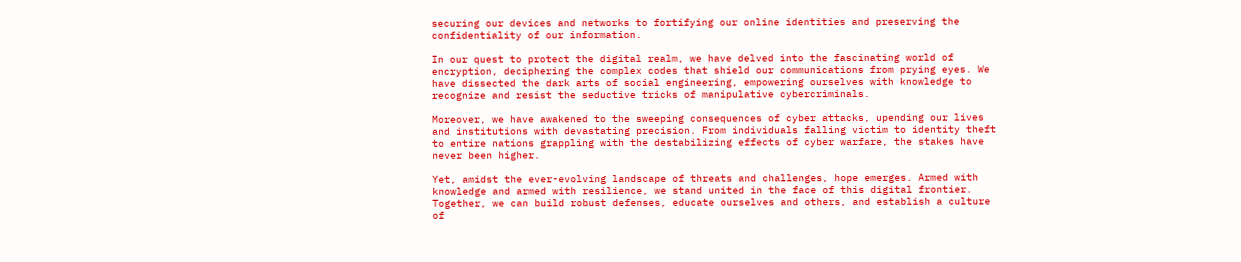securing our devices and networks to fortifying our online identities and preserving the confidentiality of our information.

In our quest to protect the digital realm, we have delved into the fascinating world of encryption, deciphering the complex codes that shield our communications from prying eyes. We have dissected the dark arts of social engineering, empowering ourselves with knowledge to recognize and resist the seductive tricks of manipulative cybercriminals.

Moreover, we have awakened to the sweeping consequences of cyber attacks, upending our lives and institutions with devastating precision. From individuals falling victim to identity theft to entire nations grappling with the destabilizing effects of cyber warfare, the stakes have never been higher.

Yet, amidst the ever-evolving landscape of threats and challenges, hope emerges. Armed with knowledge and armed with resilience, we stand united in the face of this digital frontier. Together, we can build robust defenses, educate ourselves and others, and establish a culture of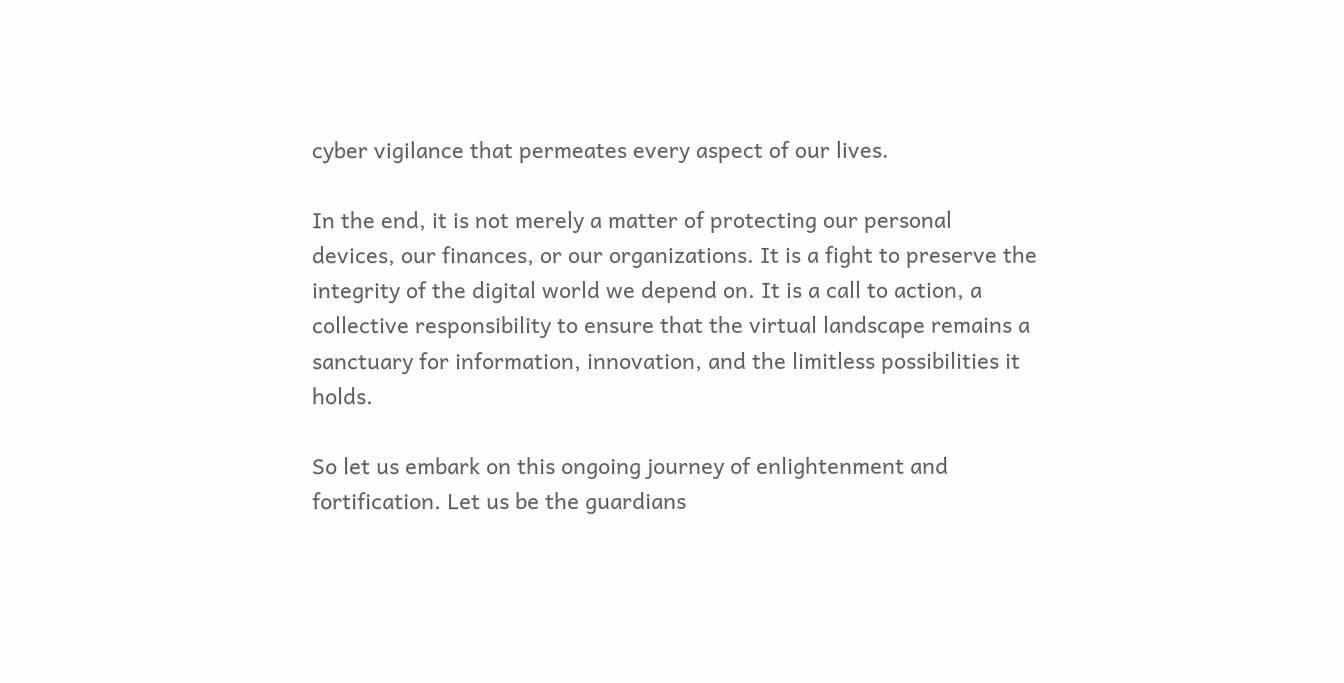cyber vigilance that permeates every aspect of our lives.

In the end, it is not merely a matter of protecting our personal devices, our finances, or our organizations. It is a fight to preserve the integrity of the digital world we depend on. It is a call to action, a collective responsibility to ensure that the virtual landscape remains a sanctuary for information, innovation, and the limitless possibilities it holds.

So let us embark on this ongoing journey of enlightenment and fortification. Let us be the guardians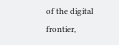of the digital frontier,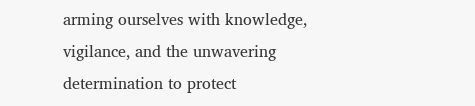arming ourselves with knowledge, vigilance, and the unwavering determination to protect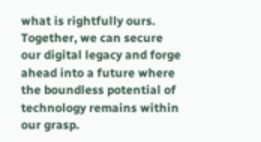what is rightfully ours. Together, we can secure our digital legacy and forge ahead into a future where the boundless potential of technology remains within our grasp.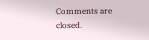Comments are closed.